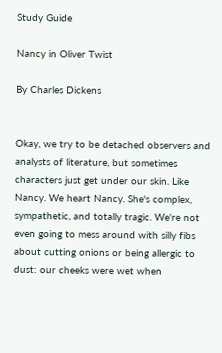Study Guide

Nancy in Oliver Twist

By Charles Dickens


Okay, we try to be detached observers and analysts of literature, but sometimes characters just get under our skin. Like Nancy. We heart Nancy. She's complex, sympathetic, and totally tragic. We're not even going to mess around with silly fibs about cutting onions or being allergic to dust: our cheeks were wet when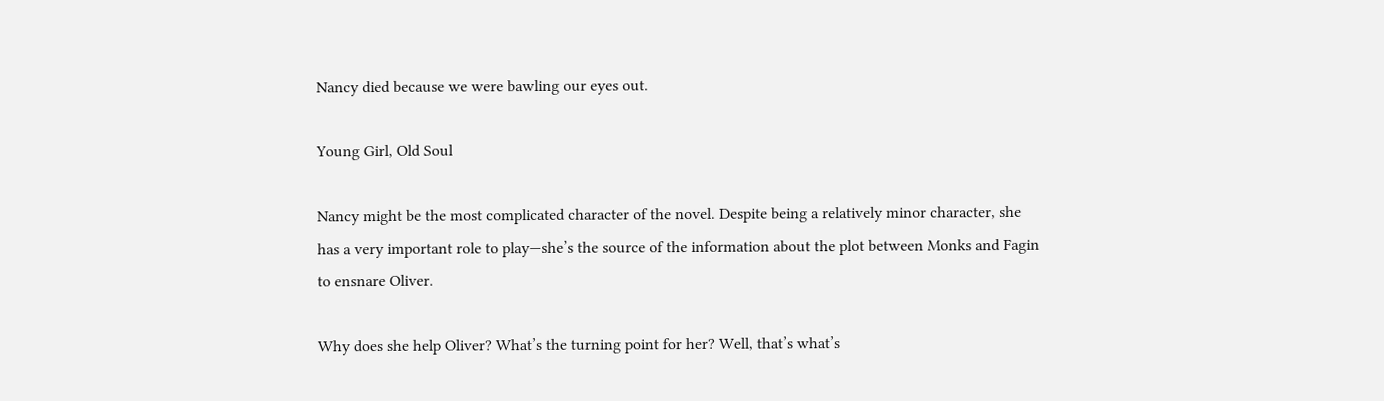Nancy died because we were bawling our eyes out.

Young Girl, Old Soul

Nancy might be the most complicated character of the novel. Despite being a relatively minor character, she has a very important role to play—she’s the source of the information about the plot between Monks and Fagin to ensnare Oliver.

Why does she help Oliver? What’s the turning point for her? Well, that’s what’s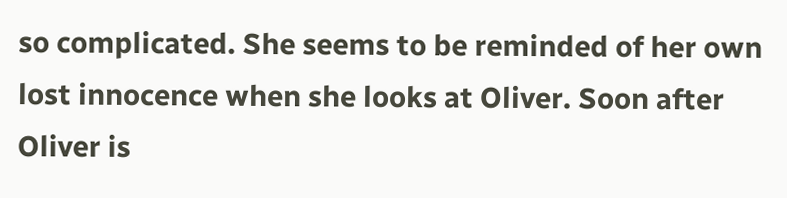so complicated. She seems to be reminded of her own lost innocence when she looks at Oliver. Soon after Oliver is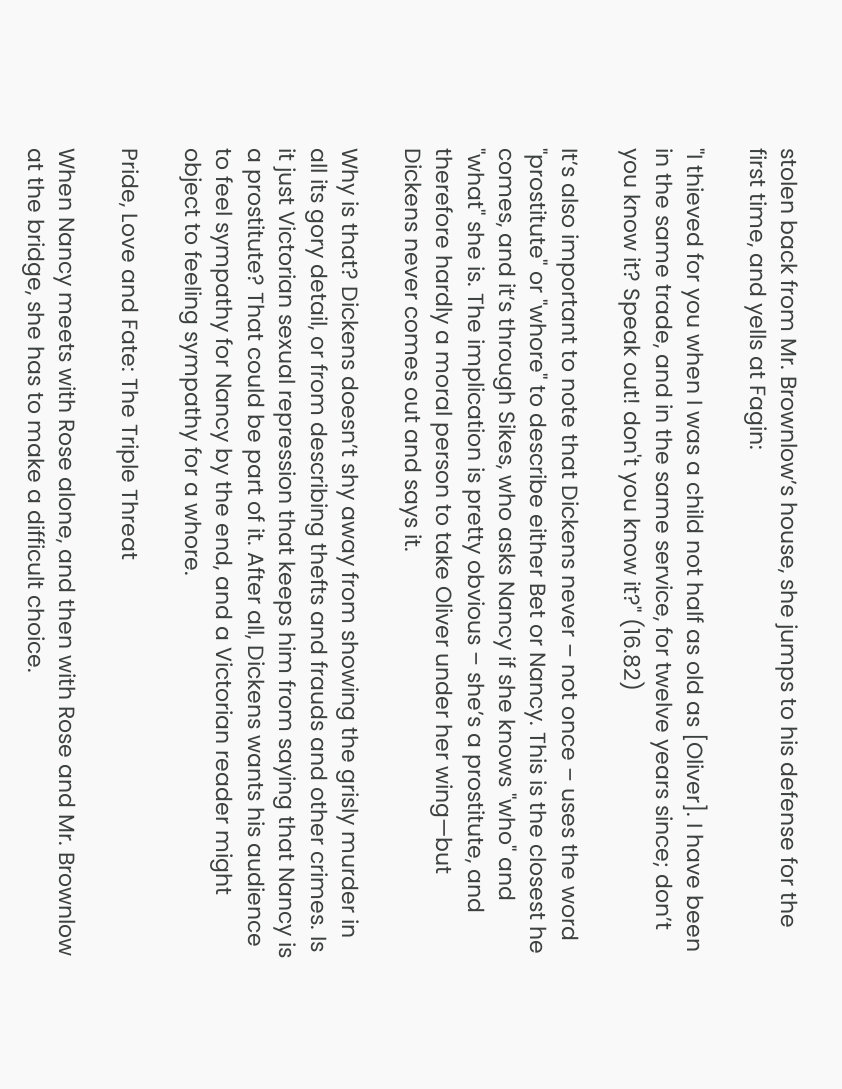stolen back from Mr. Brownlow’s house, she jumps to his defense for the first time, and yells at Fagin:

"I thieved for you when I was a child not half as old as [Oliver]. I have been in the same trade, and in the same service, for twelve years since; don’t you know it? Speak out! don't you know it?" (16.82)

It’s also important to note that Dickens never – not once – uses the word "prostitute" or "whore" to describe either Bet or Nancy. This is the closest he comes, and it’s through Sikes, who asks Nancy if she knows "who" and "what" she is. The implication is pretty obvious – she’s a prostitute, and therefore hardly a moral person to take Oliver under her wing—but Dickens never comes out and says it.

Why is that? Dickens doesn’t shy away from showing the grisly murder in all its gory detail, or from describing thefts and frauds and other crimes. Is it just Victorian sexual repression that keeps him from saying that Nancy is a prostitute? That could be part of it. After all, Dickens wants his audience to feel sympathy for Nancy by the end, and a Victorian reader might object to feeling sympathy for a whore.

Pride, Love and Fate: The Triple Threat

When Nancy meets with Rose alone, and then with Rose and Mr. Brownlow at the bridge, she has to make a difficult choice.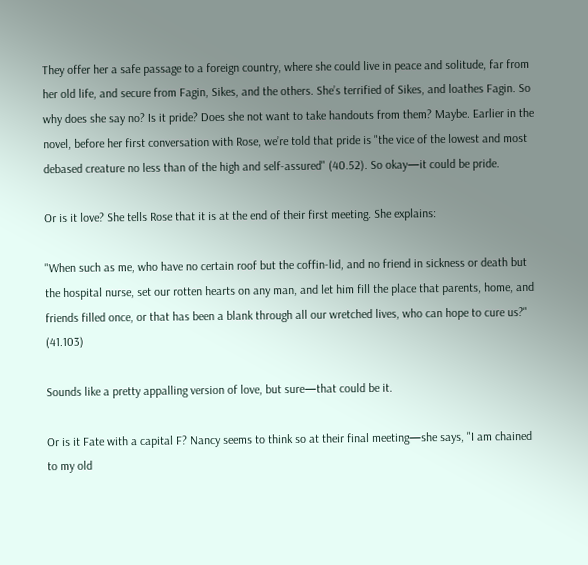They offer her a safe passage to a foreign country, where she could live in peace and solitude, far from her old life, and secure from Fagin, Sikes, and the others. She’s terrified of Sikes, and loathes Fagin. So why does she say no? Is it pride? Does she not want to take handouts from them? Maybe. Earlier in the novel, before her first conversation with Rose, we’re told that pride is "the vice of the lowest and most debased creature no less than of the high and self-assured" (40.52). So okay—it could be pride.

Or is it love? She tells Rose that it is at the end of their first meeting. She explains:

"When such as me, who have no certain roof but the coffin-lid, and no friend in sickness or death but the hospital nurse, set our rotten hearts on any man, and let him fill the place that parents, home, and friends filled once, or that has been a blank through all our wretched lives, who can hope to cure us?" (41.103)

Sounds like a pretty appalling version of love, but sure—that could be it.

Or is it Fate with a capital F? Nancy seems to think so at their final meeting—she says, "I am chained to my old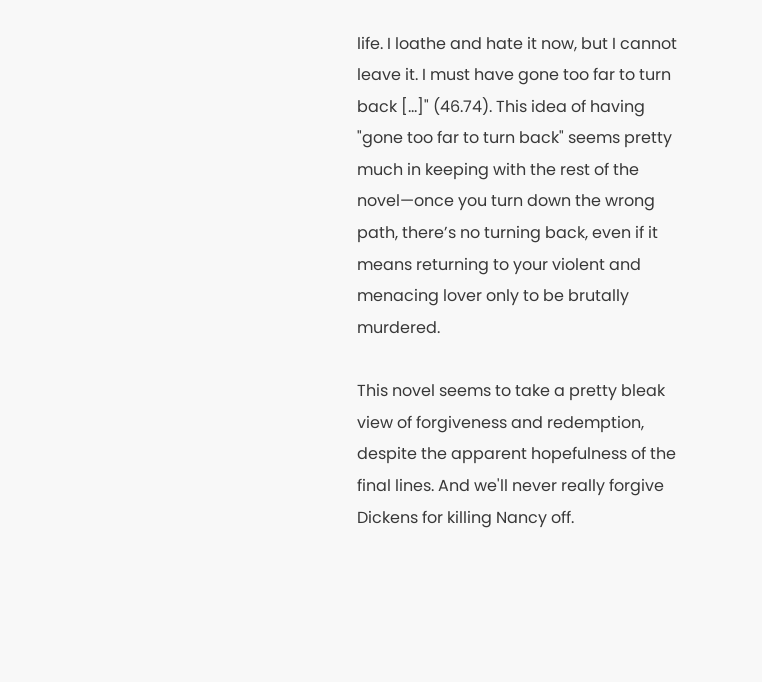life. I loathe and hate it now, but I cannot leave it. I must have gone too far to turn back […]" (46.74). This idea of having "gone too far to turn back" seems pretty much in keeping with the rest of the novel—once you turn down the wrong path, there’s no turning back, even if it means returning to your violent and menacing lover only to be brutally murdered.

This novel seems to take a pretty bleak view of forgiveness and redemption, despite the apparent hopefulness of the final lines. And we'll never really forgive Dickens for killing Nancy off.